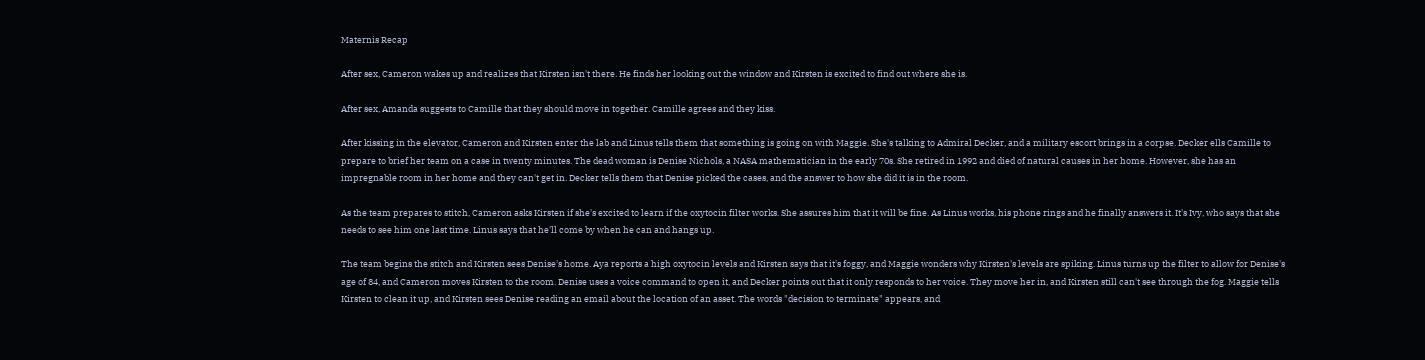Maternis Recap

After sex, Cameron wakes up and realizes that Kirsten isn't there. He finds her looking out the window and Kirsten is excited to find out where she is.

After sex, Amanda suggests to Camille that they should move in together. Camille agrees and they kiss.

After kissing in the elevator, Cameron and Kirsten enter the lab and Linus tells them that something is going on with Maggie. She's talking to Admiral Decker, and a military escort brings in a corpse. Decker ells Camille to prepare to brief her team on a case in twenty minutes. The dead woman is Denise Nichols, a NASA mathematician in the early 70s. She retired in 1992 and died of natural causes in her home. However, she has an impregnable room in her home and they can't get in. Decker tells them that Denise picked the cases, and the answer to how she did it is in the room.

As the team prepares to stitch, Cameron asks Kirsten if she's excited to learn if the oxytocin filter works. She assures him that it will be fine. As Linus works, his phone rings and he finally answers it. It's Ivy, who says that she needs to see him one last time. Linus says that he'll come by when he can and hangs up.

The team begins the stitch and Kirsten sees Denise's home. Aya reports a high oxytocin levels and Kirsten says that it's foggy, and Maggie wonders why Kirsten's levels are spiking. Linus turns up the filter to allow for Denise's age of 84, and Cameron moves Kirsten to the room. Denise uses a voice command to open it, and Decker points out that it only responds to her voice. They move her in, and Kirsten still can't see through the fog. Maggie tells Kirsten to clean it up, and Kirsten sees Denise reading an email about the location of an asset. The words "decision to terminate" appears, and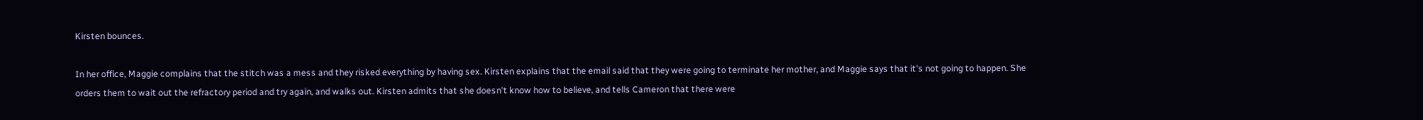Kirsten bounces.

In her office, Maggie complains that the stitch was a mess and they risked everything by having sex. Kirsten explains that the email said that they were going to terminate her mother, and Maggie says that it's not going to happen. She orders them to wait out the refractory period and try again, and walks out. Kirsten admits that she doesn't know how to believe, and tells Cameron that there were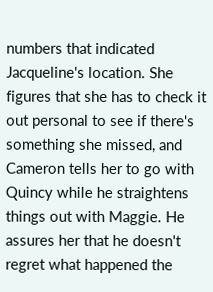numbers that indicated Jacqueline's location. She figures that she has to check it out personal to see if there's something she missed, and Cameron tells her to go with Quincy while he straightens things out with Maggie. He assures her that he doesn't regret what happened the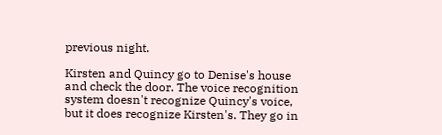previous night.

Kirsten and Quincy go to Denise's house and check the door. The voice recognition system doesn't recognize Quincy's voice, but it does recognize Kirsten's. They go in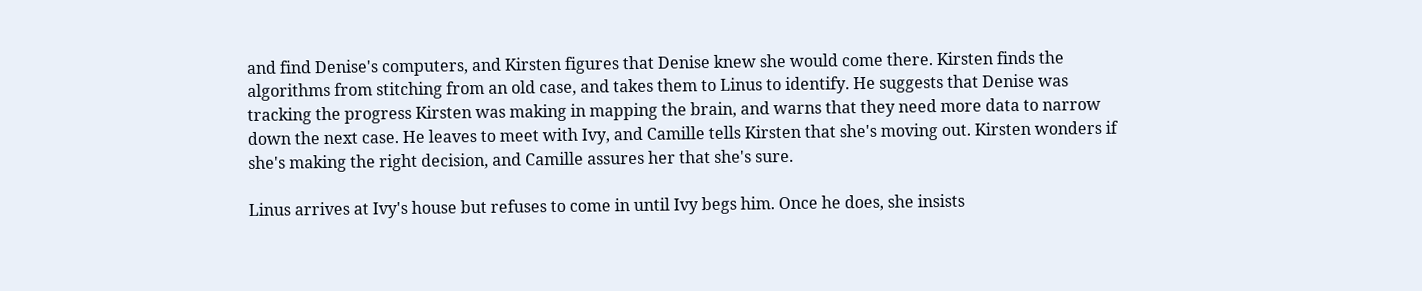and find Denise's computers, and Kirsten figures that Denise knew she would come there. Kirsten finds the algorithms from stitching from an old case, and takes them to Linus to identify. He suggests that Denise was tracking the progress Kirsten was making in mapping the brain, and warns that they need more data to narrow down the next case. He leaves to meet with Ivy, and Camille tells Kirsten that she's moving out. Kirsten wonders if she's making the right decision, and Camille assures her that she's sure.

Linus arrives at Ivy's house but refuses to come in until Ivy begs him. Once he does, she insists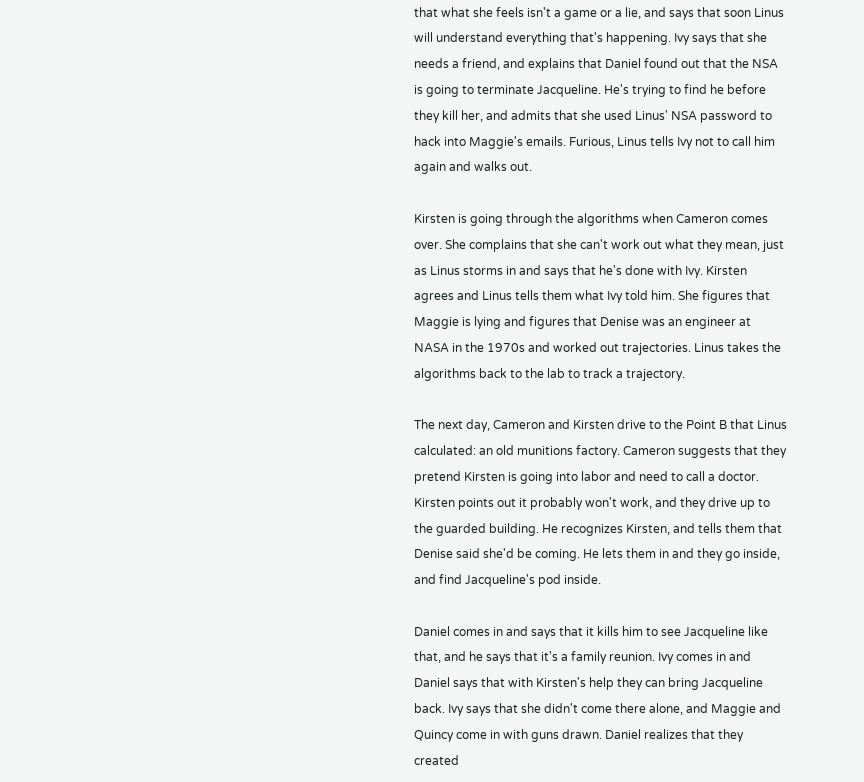that what she feels isn't a game or a lie, and says that soon Linus will understand everything that's happening. Ivy says that she needs a friend, and explains that Daniel found out that the NSA is going to terminate Jacqueline. He's trying to find he before they kill her, and admits that she used Linus' NSA password to hack into Maggie's emails. Furious, Linus tells Ivy not to call him again and walks out.

Kirsten is going through the algorithms when Cameron comes over. She complains that she can't work out what they mean, just as Linus storms in and says that he's done with Ivy. Kirsten agrees and Linus tells them what Ivy told him. She figures that Maggie is lying and figures that Denise was an engineer at NASA in the 1970s and worked out trajectories. Linus takes the algorithms back to the lab to track a trajectory.

The next day, Cameron and Kirsten drive to the Point B that Linus calculated: an old munitions factory. Cameron suggests that they pretend Kirsten is going into labor and need to call a doctor. Kirsten points out it probably won't work, and they drive up to the guarded building. He recognizes Kirsten, and tells them that Denise said she'd be coming. He lets them in and they go inside, and find Jacqueline's pod inside.

Daniel comes in and says that it kills him to see Jacqueline like that, and he says that it's a family reunion. Ivy comes in and Daniel says that with Kirsten's help they can bring Jacqueline back. Ivy says that she didn't come there alone, and Maggie and Quincy come in with guns drawn. Daniel realizes that they created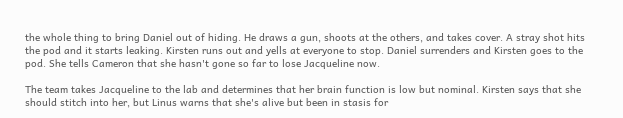the whole thing to bring Daniel out of hiding. He draws a gun, shoots at the others, and takes cover. A stray shot hits the pod and it starts leaking. Kirsten runs out and yells at everyone to stop. Daniel surrenders and Kirsten goes to the pod. She tells Cameron that she hasn't gone so far to lose Jacqueline now.

The team takes Jacqueline to the lab and determines that her brain function is low but nominal. Kirsten says that she should stitch into her, but Linus warns that she's alive but been in stasis for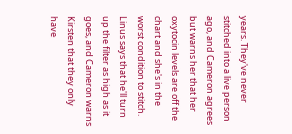years. They've never stitched into a live person ago, and Cameron agrees but warns her that her oxytocin levels are off the chart and she's in the worst condition to stitch. Linus says that he'll turn up the filter as high as it goes, and Cameron warns Kirsten that they only have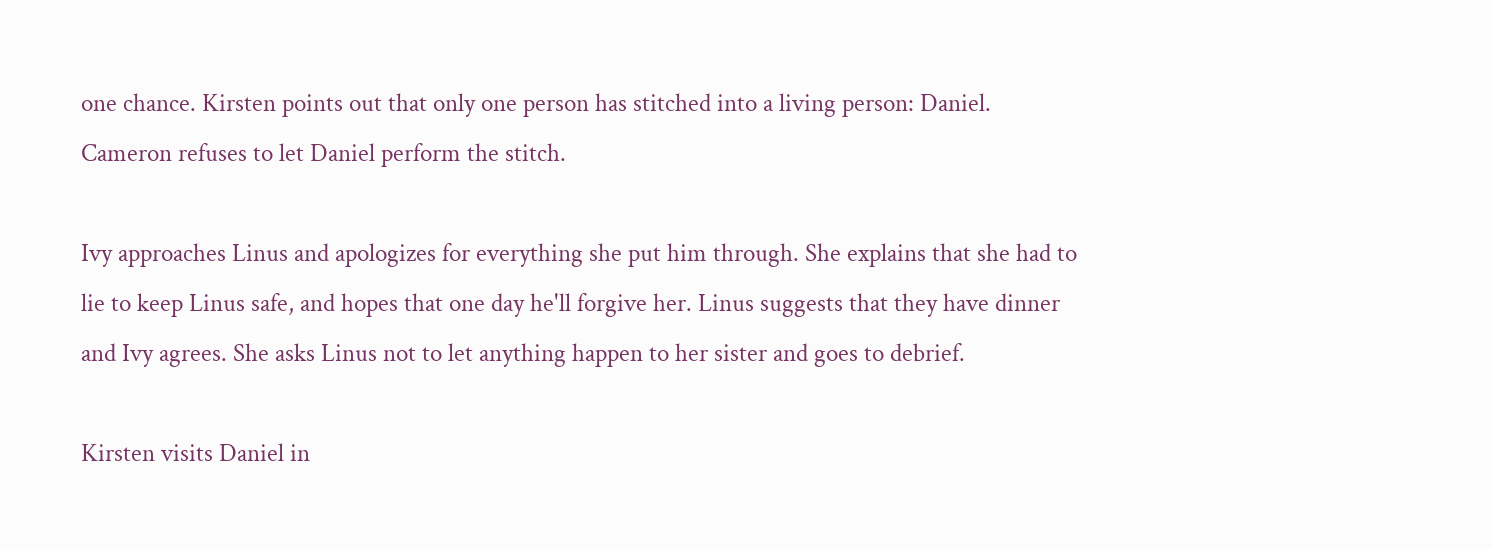one chance. Kirsten points out that only one person has stitched into a living person: Daniel. Cameron refuses to let Daniel perform the stitch.

Ivy approaches Linus and apologizes for everything she put him through. She explains that she had to lie to keep Linus safe, and hopes that one day he'll forgive her. Linus suggests that they have dinner and Ivy agrees. She asks Linus not to let anything happen to her sister and goes to debrief.

Kirsten visits Daniel in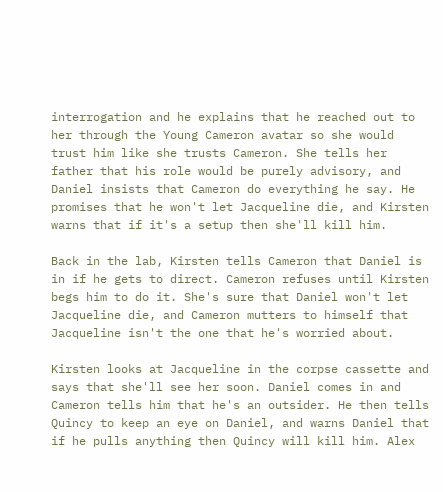interrogation and he explains that he reached out to her through the Young Cameron avatar so she would trust him like she trusts Cameron. She tells her father that his role would be purely advisory, and Daniel insists that Cameron do everything he say. He promises that he won't let Jacqueline die, and Kirsten warns that if it's a setup then she'll kill him.

Back in the lab, Kirsten tells Cameron that Daniel is in if he gets to direct. Cameron refuses until Kirsten begs him to do it. She's sure that Daniel won't let Jacqueline die, and Cameron mutters to himself that Jacqueline isn't the one that he's worried about.

Kirsten looks at Jacqueline in the corpse cassette and says that she'll see her soon. Daniel comes in and Cameron tells him that he's an outsider. He then tells Quincy to keep an eye on Daniel, and warns Daniel that if he pulls anything then Quincy will kill him. Alex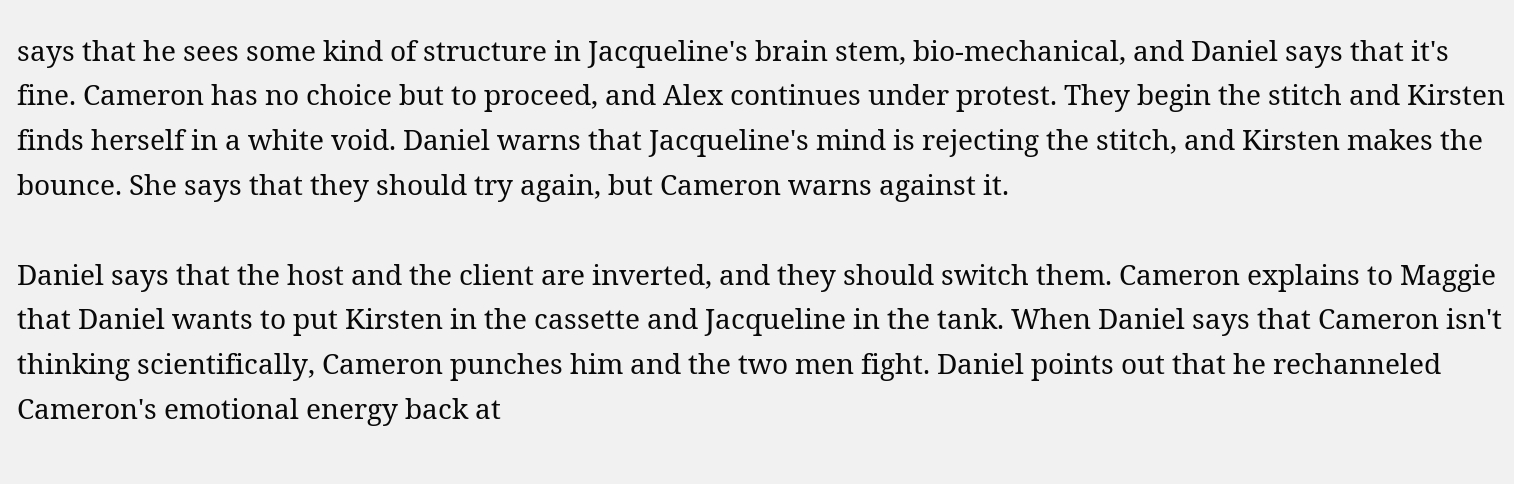says that he sees some kind of structure in Jacqueline's brain stem, bio-mechanical, and Daniel says that it's fine. Cameron has no choice but to proceed, and Alex continues under protest. They begin the stitch and Kirsten finds herself in a white void. Daniel warns that Jacqueline's mind is rejecting the stitch, and Kirsten makes the bounce. She says that they should try again, but Cameron warns against it.

Daniel says that the host and the client are inverted, and they should switch them. Cameron explains to Maggie that Daniel wants to put Kirsten in the cassette and Jacqueline in the tank. When Daniel says that Cameron isn't thinking scientifically, Cameron punches him and the two men fight. Daniel points out that he rechanneled Cameron's emotional energy back at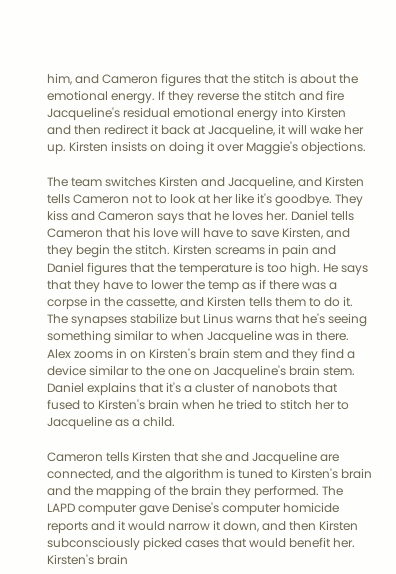him, and Cameron figures that the stitch is about the emotional energy. If they reverse the stitch and fire Jacqueline's residual emotional energy into Kirsten and then redirect it back at Jacqueline, it will wake her up. Kirsten insists on doing it over Maggie's objections.

The team switches Kirsten and Jacqueline, and Kirsten tells Cameron not to look at her like it's goodbye. They kiss and Cameron says that he loves her. Daniel tells Cameron that his love will have to save Kirsten, and they begin the stitch. Kirsten screams in pain and Daniel figures that the temperature is too high. He says that they have to lower the temp as if there was a corpse in the cassette, and Kirsten tells them to do it. The synapses stabilize but Linus warns that he's seeing something similar to when Jacqueline was in there. Alex zooms in on Kirsten's brain stem and they find a device similar to the one on Jacqueline's brain stem. Daniel explains that it's a cluster of nanobots that fused to Kirsten's brain when he tried to stitch her to Jacqueline as a child.

Cameron tells Kirsten that she and Jacqueline are connected, and the algorithm is tuned to Kirsten's brain and the mapping of the brain they performed. The LAPD computer gave Denise's computer homicide reports and it would narrow it down, and then Kirsten subconsciously picked cases that would benefit her. Kirsten's brain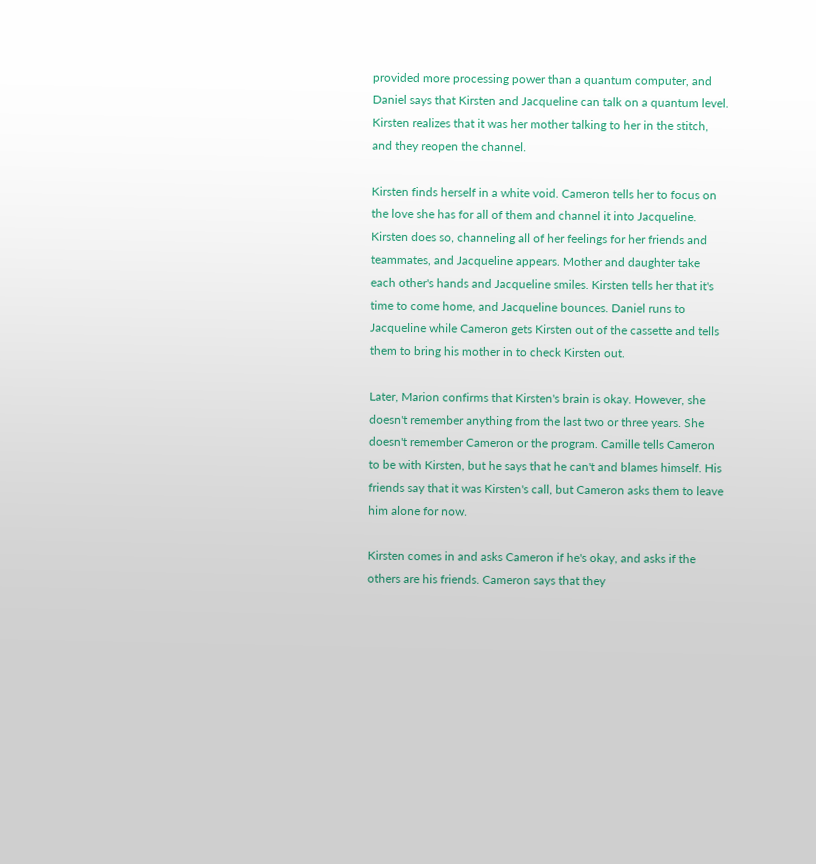provided more processing power than a quantum computer, and Daniel says that Kirsten and Jacqueline can talk on a quantum level. Kirsten realizes that it was her mother talking to her in the stitch, and they reopen the channel.

Kirsten finds herself in a white void. Cameron tells her to focus on the love she has for all of them and channel it into Jacqueline. Kirsten does so, channeling all of her feelings for her friends and teammates, and Jacqueline appears. Mother and daughter take each other's hands and Jacqueline smiles. Kirsten tells her that it's time to come home, and Jacqueline bounces. Daniel runs to Jacqueline while Cameron gets Kirsten out of the cassette and tells them to bring his mother in to check Kirsten out.

Later, Marion confirms that Kirsten's brain is okay. However, she doesn't remember anything from the last two or three years. She doesn't remember Cameron or the program. Camille tells Cameron to be with Kirsten, but he says that he can't and blames himself. His friends say that it was Kirsten's call, but Cameron asks them to leave him alone for now.

Kirsten comes in and asks Cameron if he's okay, and asks if the others are his friends. Cameron says that they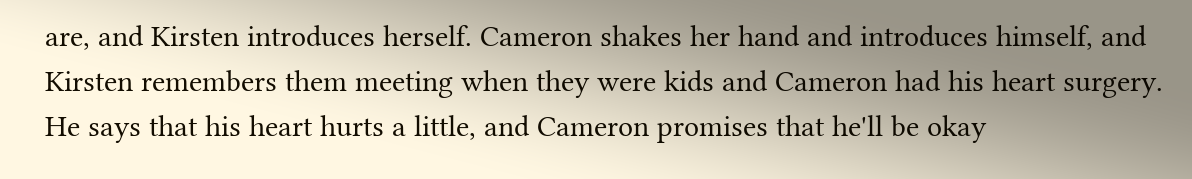are, and Kirsten introduces herself. Cameron shakes her hand and introduces himself, and Kirsten remembers them meeting when they were kids and Cameron had his heart surgery. He says that his heart hurts a little, and Cameron promises that he'll be okay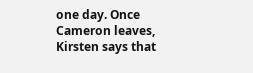one day. Once Cameron leaves, Kirsten says that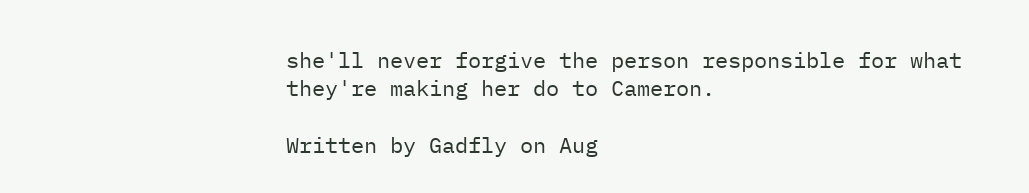she'll never forgive the person responsible for what they're making her do to Cameron.

Written by Gadfly on Aug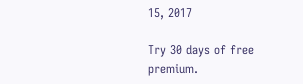15, 2017

Try 30 days of free premium.